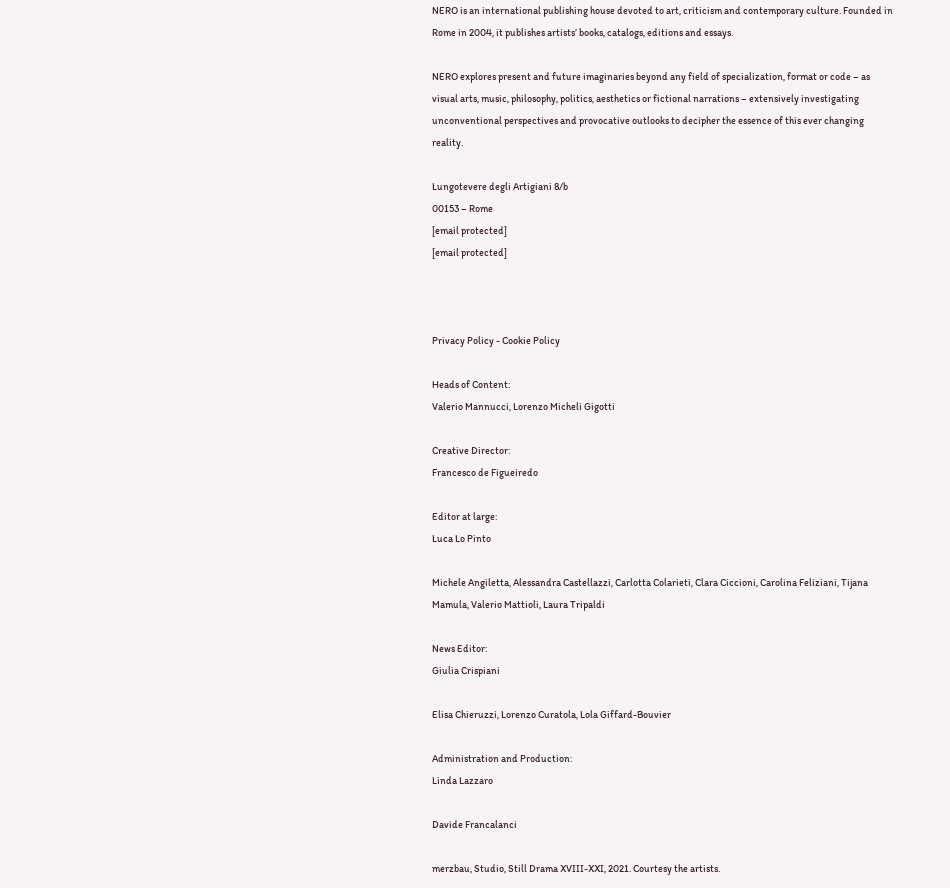NERO is an international publishing house devoted to art, criticism and contemporary culture. Founded in Rome in 2004, it publishes artists’ books, catalogs, editions and essays.

NERO explores present and future imaginaries beyond any field of specialization, format or code – as visual arts, music, philosophy, politics, aesthetics or fictional narrations – extensively investigating unconventional perspectives and provocative outlooks to decipher the essence of this ever changing reality.

Lungotevere degli Artigiani 8/b
00153 – Rome
[email protected]
[email protected]



Privacy Policy - Cookie Policy

Heads of Content:
Valerio Mannucci, Lorenzo Micheli Gigotti

Creative Director:
Francesco de Figueiredo

Editor at large:
Luca Lo Pinto

Michele Angiletta, Alessandra Castellazzi, Carlotta Colarieti, Clara Ciccioni, Carolina Feliziani, Tijana Mamula, Valerio Mattioli, Laura Tripaldi

News Editor:
Giulia Crispiani

Elisa Chieruzzi, Lorenzo Curatola, Lola Giffard-Bouvier

Administration and Production:
Linda Lazzaro

Davide Francalanci

merzbau, Studio, Still Drama XVIII-XXI, 2021. Courtesy the artists.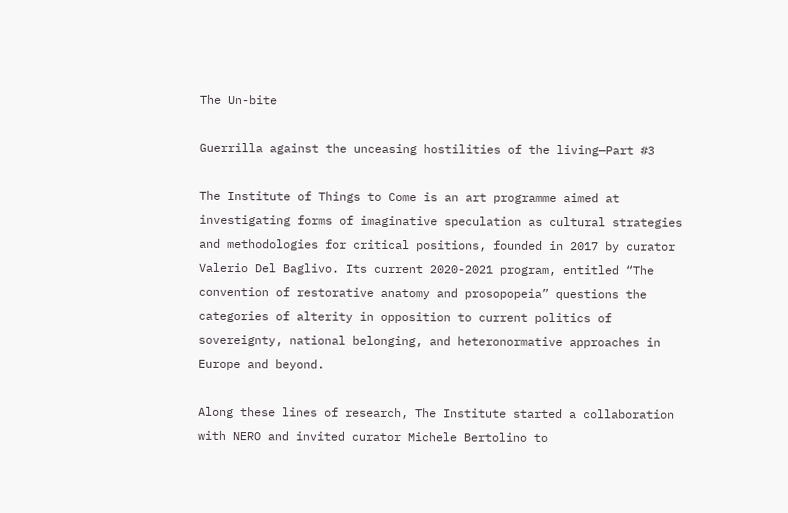The Un-bite

Guerrilla against the unceasing hostilities of the living—Part #3

The Institute of Things to Come is an art programme aimed at investigating forms of imaginative speculation as cultural strategies and methodologies for critical positions, founded in 2017 by curator Valerio Del Baglivo. Its current 2020-2021 program, entitled “The convention of restorative anatomy and prosopopeia” questions the categories of alterity in opposition to current politics of sovereignty, national belonging, and heteronormative approaches in Europe and beyond.

Along these lines of research, The Institute started a collaboration with NERO and invited curator Michele Bertolino to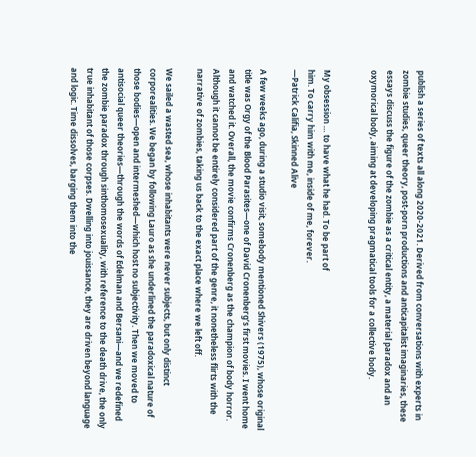publish a series of texts all along 2020-2021. Derived from conversations with experts in zombie studies, queer theory, post-porn productions and anticapitalist imaginaries, these essays discuss the figure of the zombie as a critical entity, a material paradox and an oxymorical body, aiming at developing pragmatical tools for a collective body.


My obsession … to have what he had. To be part of
him. To carry him with me, inside of me, forever.
—Patrick Califia, Skinned Alive

A few weeks ago, during a studio visit, somebody mentioned Shivers (1975), whose original title was Orgy of the Blood Parasites—one of David Cronenberg’s first movies. I went home and watched it. Overall, the movie confirms Cronenberg as the champion of body horror. Although it cannot be entirely considered part of the genre, it nonetheless flirts with the narrative of zombies, taking us back to the exact place where we left off.

We sailed a wasted sea, whose inhabitants were never subjects, but only distinct corporealities. We began by following Lauro as she underlined the paradoxical nature of those bodies—open and intermeshed—which host no subjectivity. Then we moved to antisocial queer theories—through the words of Edelman and Bersani—and we redefined the zombie paradox through sinthomosexuality, with reference to the death drive, the only true inhabitant of those corpses. Dwelling into jouissance, they are driven beyond language and logic. Time dissolves, barging them into the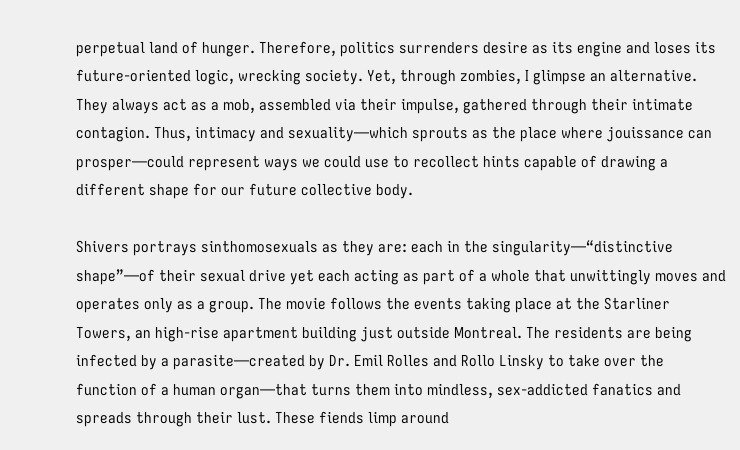perpetual land of hunger. Therefore, politics surrenders desire as its engine and loses its future-oriented logic, wrecking society. Yet, through zombies, I glimpse an alternative. They always act as a mob, assembled via their impulse, gathered through their intimate contagion. Thus, intimacy and sexuality—which sprouts as the place where jouissance can prosper—could represent ways we could use to recollect hints capable of drawing a different shape for our future collective body.

Shivers portrays sinthomosexuals as they are: each in the singularity—“distinctive shape”—of their sexual drive yet each acting as part of a whole that unwittingly moves and operates only as a group. The movie follows the events taking place at the Starliner Towers, an high-rise apartment building just outside Montreal. The residents are being infected by a parasite—created by Dr. Emil Rolles and Rollo Linsky to take over the function of a human organ—that turns them into mindless, sex-addicted fanatics and spreads through their lust. These fiends limp around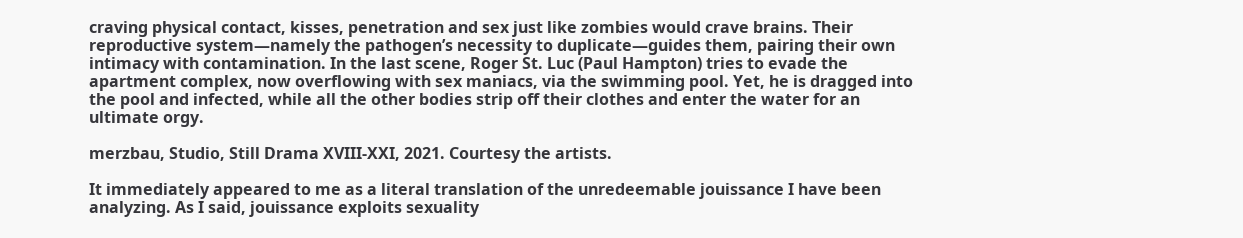craving physical contact, kisses, penetration and sex just like zombies would crave brains. Their reproductive system—namely the pathogen’s necessity to duplicate—guides them, pairing their own intimacy with contamination. In the last scene, Roger St. Luc (Paul Hampton) tries to evade the apartment complex, now overflowing with sex maniacs, via the swimming pool. Yet, he is dragged into the pool and infected, while all the other bodies strip off their clothes and enter the water for an ultimate orgy.

merzbau, Studio, Still Drama XVIII-XXI, 2021. Courtesy the artists.

It immediately appeared to me as a literal translation of the unredeemable jouissance I have been analyzing. As I said, jouissance exploits sexuality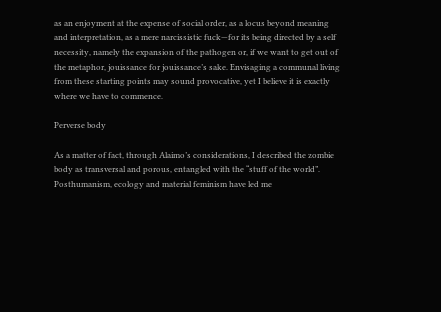as an enjoyment at the expense of social order, as a locus beyond meaning and interpretation, as a mere narcissistic fuck—for its being directed by a self necessity, namely the expansion of the pathogen or, if we want to get out of the metaphor, jouissance for jouissance’s sake. Envisaging a communal living from these starting points may sound provocative, yet I believe it is exactly where we have to commence.

Perverse body

As a matter of fact, through Alaimo’s considerations, I described the zombie body as transversal and porous, entangled with the “stuff of the world”. Posthumanism, ecology and material feminism have led me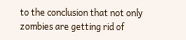to the conclusion that not only zombies are getting rid of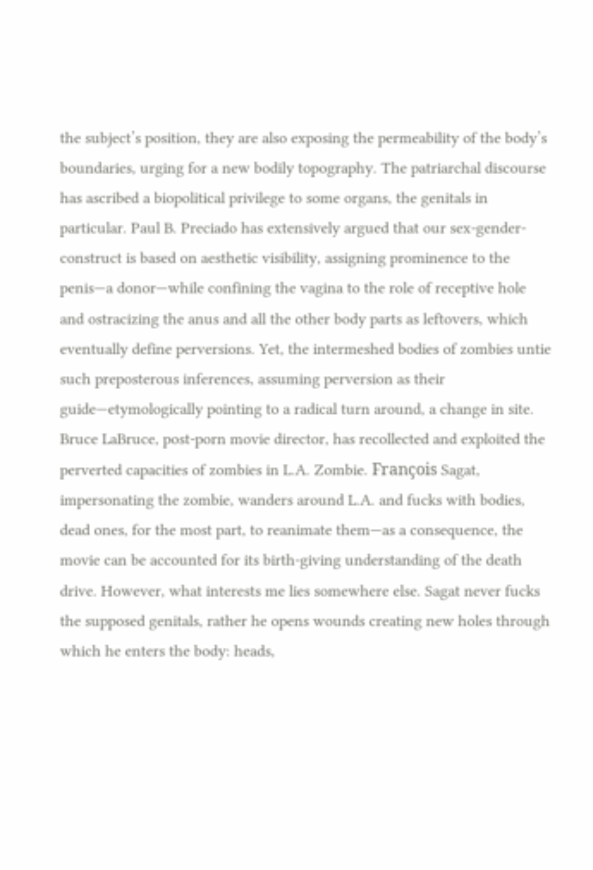the subject’s position, they are also exposing the permeability of the body’s boundaries, urging for a new bodily topography. The patriarchal discourse has ascribed a biopolitical privilege to some organs, the genitals in particular. Paul B. Preciado has extensively argued that our sex-gender-construct is based on aesthetic visibility, assigning prominence to the penis—a donor—while confining the vagina to the role of receptive hole and ostracizing the anus and all the other body parts as leftovers, which eventually define perversions. Yet, the intermeshed bodies of zombies untie such preposterous inferences, assuming perversion as their guide—etymologically pointing to a radical turn around, a change in site. Bruce LaBruce, post-porn movie director, has recollected and exploited the perverted capacities of zombies in L.A. Zombie. François Sagat, impersonating the zombie, wanders around L.A. and fucks with bodies, dead ones, for the most part, to reanimate them—as a consequence, the movie can be accounted for its birth-giving understanding of the death drive. However, what interests me lies somewhere else. Sagat never fucks the supposed genitals, rather he opens wounds creating new holes through which he enters the body: heads,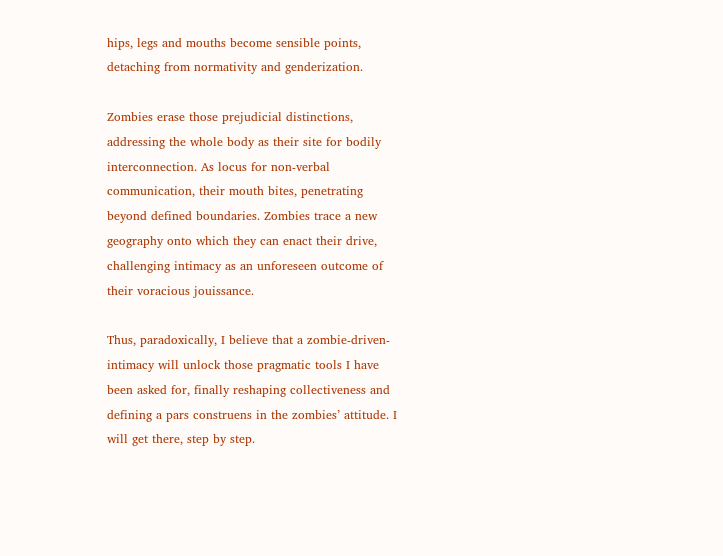hips, legs and mouths become sensible points, detaching from normativity and genderization.

Zombies erase those prejudicial distinctions, addressing the whole body as their site for bodily interconnection. As locus for non-verbal communication, their mouth bites, penetrating beyond defined boundaries. Zombies trace a new geography onto which they can enact their drive, challenging intimacy as an unforeseen outcome of their voracious jouissance.

Thus, paradoxically, I believe that a zombie-driven-intimacy will unlock those pragmatic tools I have been asked for, finally reshaping collectiveness and defining a pars construens in the zombies’ attitude. I will get there, step by step.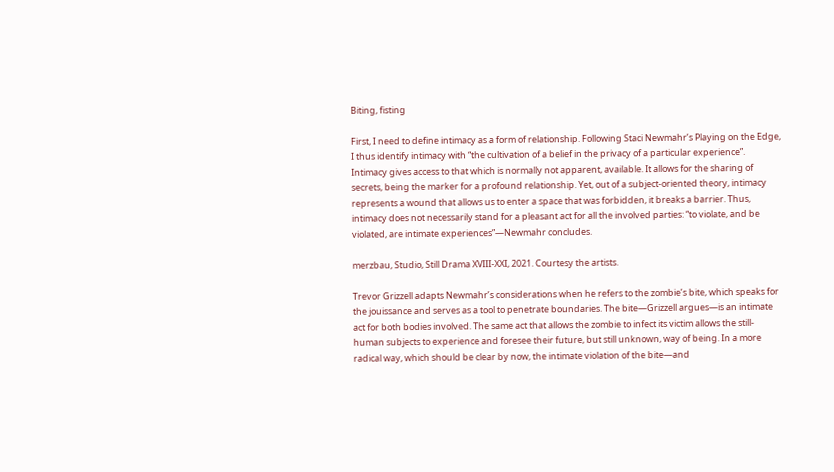Biting, fisting

First, I need to define intimacy as a form of relationship. Following Staci Newmahr’s Playing on the Edge, I thus identify intimacy with “the cultivation of a belief in the privacy of a particular experience”. Intimacy gives access to that which is normally not apparent, available. It allows for the sharing of secrets, being the marker for a profound relationship. Yet, out of a subject-oriented theory, intimacy represents a wound that allows us to enter a space that was forbidden, it breaks a barrier. Thus, intimacy does not necessarily stand for a pleasant act for all the involved parties: “to violate, and be violated, are intimate experiences”—Newmahr concludes.

merzbau, Studio, Still Drama XVIII-XXI, 2021. Courtesy the artists.

Trevor Grizzell adapts Newmahr’s considerations when he refers to the zombie’s bite, which speaks for the jouissance and serves as a tool to penetrate boundaries. The bite—Grizzell argues—is an intimate act for both bodies involved. The same act that allows the zombie to infect its victim allows the still-human subjects to experience and foresee their future, but still unknown, way of being. In a more radical way, which should be clear by now, the intimate violation of the bite—and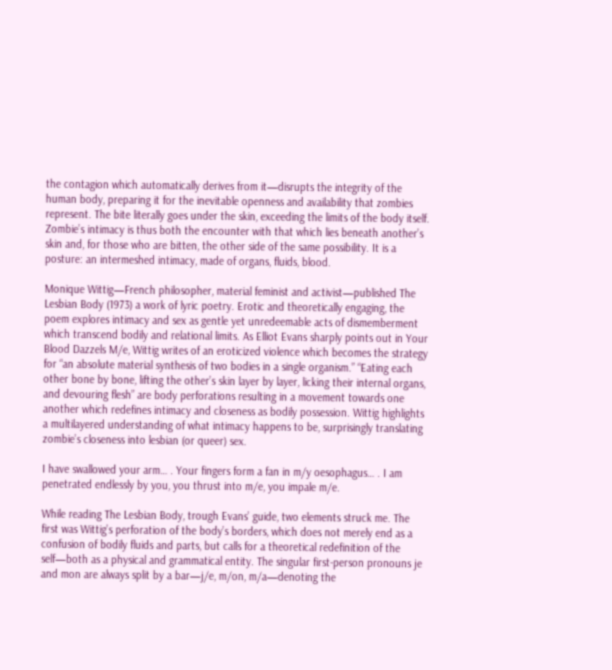the contagion which automatically derives from it—disrupts the integrity of the human body, preparing it for the inevitable openness and availability that zombies represent. The bite literally goes under the skin, exceeding the limits of the body itself. Zombie’s intimacy is thus both the encounter with that which lies beneath another’s skin and, for those who are bitten, the other side of the same possibility. It is a posture: an intermeshed intimacy, made of organs, fluids, blood.

Monique Wittig—French philosopher, material feminist and activist—published The Lesbian Body (1973) a work of lyric poetry. Erotic and theoretically engaging, the poem explores intimacy and sex as gentle yet unredeemable acts of dismemberment which transcend bodily and relational limits. As Elliot Evans sharply points out in Your Blood Dazzels M/e, Wittig writes of an eroticized violence which becomes the strategy for “an absolute material synthesis of two bodies in a single organism.” “Eating each other bone by bone, lifting the other’s skin layer by layer, licking their internal organs, and devouring flesh” are body perforations resulting in a movement towards one another which redefines intimacy and closeness as bodily possession. Wittig highlights a multilayered understanding of what intimacy happens to be, surprisingly translating zombie’s closeness into lesbian (or queer) sex.

I have swallowed your arm… . Your fingers form a fan in m/y oesophagus… . I am penetrated endlessly by you, you thrust into m/e, you impale m/e.

While reading The Lesbian Body, trough Evans’ guide, two elements struck me. The first was Wittig’s perforation of the body’s borders, which does not merely end as a confusion of bodily fluids and parts, but calls for a theoretical redefinition of the self—both as a physical and grammatical entity. The singular first-person pronouns je and mon are always split by a bar—j/e, m/on, m/a—denoting the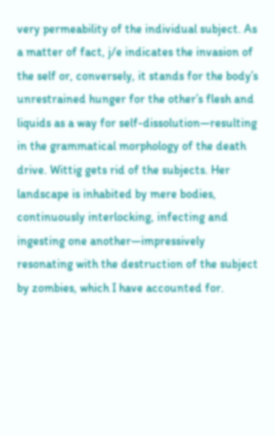very permeability of the individual subject. As a matter of fact, j/e indicates the invasion of the self or, conversely, it stands for the body’s unrestrained hunger for the other’s flesh and liquids as a way for self-dissolution—resulting in the grammatical morphology of the death drive. Wittig gets rid of the subjects. Her landscape is inhabited by mere bodies, continuously interlocking, infecting and ingesting one another—impressively resonating with the destruction of the subject by zombies, which I have accounted for.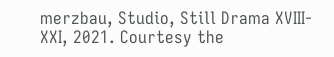merzbau, Studio, Still Drama XVIII-XXI, 2021. Courtesy the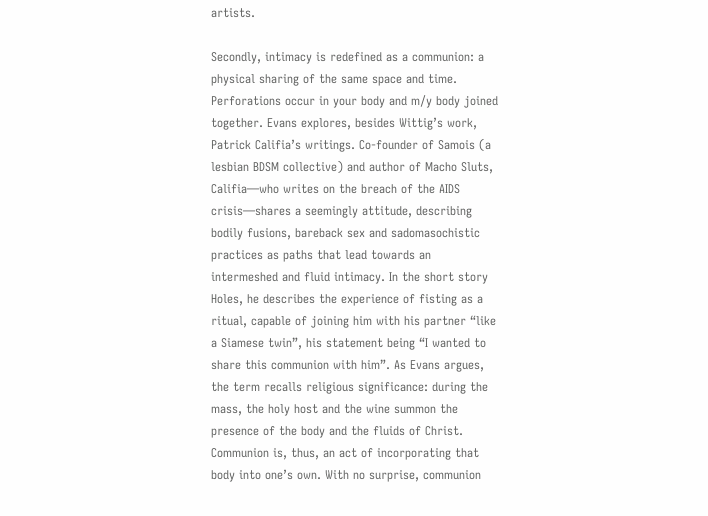artists.

Secondly, intimacy is redefined as a communion: a physical sharing of the same space and time. Perforations occur in your body and m/y body joined together. Evans explores, besides Wittig’s work, Patrick Califia’s writings. Co-founder of Samois (a lesbian BDSM collective) and author of Macho Sluts, Califia—who writes on the breach of the AIDS crisis—shares a seemingly attitude, describing bodily fusions, bareback sex and sadomasochistic practices as paths that lead towards an intermeshed and fluid intimacy. In the short story Holes, he describes the experience of fisting as a ritual, capable of joining him with his partner “like a Siamese twin”, his statement being “I wanted to share this communion with him”. As Evans argues, the term recalls religious significance: during the mass, the holy host and the wine summon the presence of the body and the fluids of Christ. Communion is, thus, an act of incorporating that body into one’s own. With no surprise, communion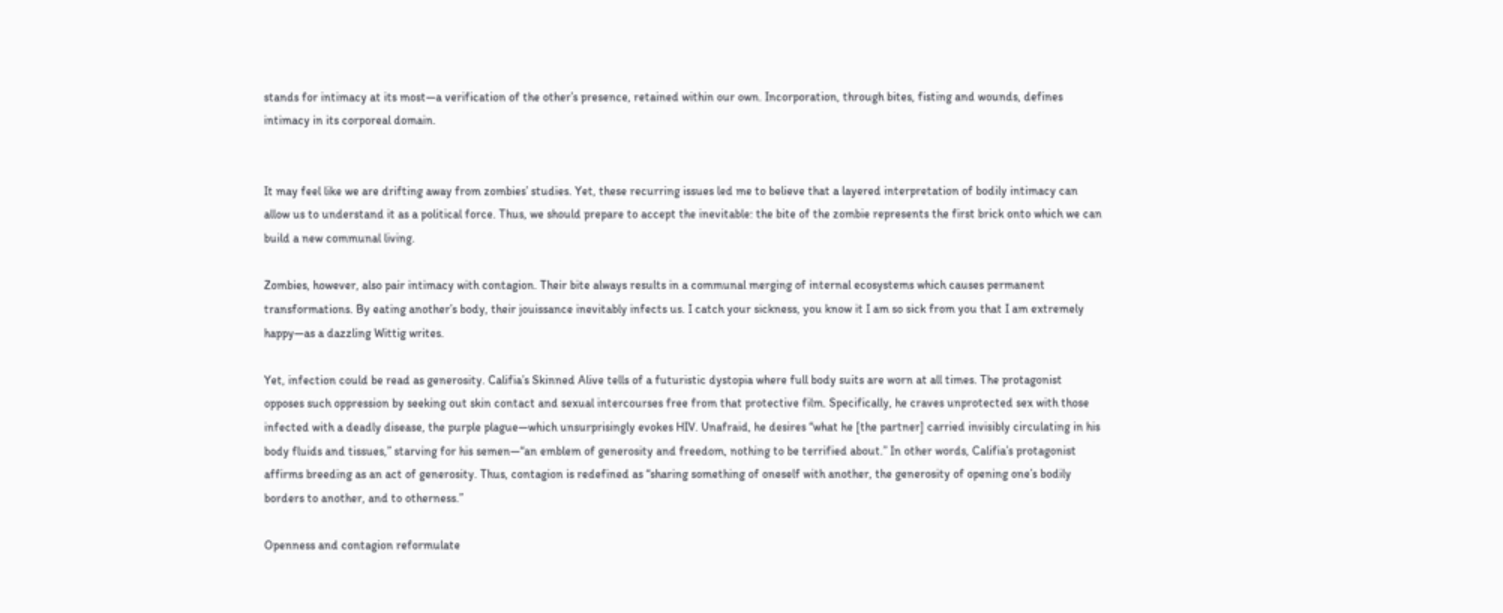stands for intimacy at its most—a verification of the other’s presence, retained within our own. Incorporation, through bites, fisting and wounds, defines intimacy in its corporeal domain.


It may feel like we are drifting away from zombies’ studies. Yet, these recurring issues led me to believe that a layered interpretation of bodily intimacy can allow us to understand it as a political force. Thus, we should prepare to accept the inevitable: the bite of the zombie represents the first brick onto which we can build a new communal living.

Zombies, however, also pair intimacy with contagion. Their bite always results in a communal merging of internal ecosystems which causes permanent transformations. By eating another’s body, their jouissance inevitably infects us. I catch your sickness, you know it I am so sick from you that I am extremely happy—as a dazzling Wittig writes.

Yet, infection could be read as generosity. Califia’s Skinned Alive tells of a futuristic dystopia where full body suits are worn at all times. The protagonist opposes such oppression by seeking out skin contact and sexual intercourses free from that protective film. Specifically, he craves unprotected sex with those infected with a deadly disease, the purple plague—which unsurprisingly evokes HIV. Unafraid, he desires “what he [the partner] carried invisibly circulating in his body fluids and tissues,” starving for his semen—“an emblem of generosity and freedom, nothing to be terrified about.” In other words, Califia’s protagonist affirms breeding as an act of generosity. Thus, contagion is redefined as “sharing something of oneself with another, the generosity of opening one’s bodily borders to another, and to otherness.”

Openness and contagion reformulate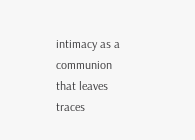intimacy as a communion that leaves traces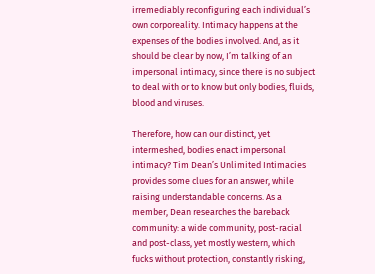irremediably reconfiguring each individual’s own corporeality. Intimacy happens at the expenses of the bodies involved. And, as it should be clear by now, I’m talking of an impersonal intimacy, since there is no subject to deal with or to know but only bodies, fluids, blood and viruses.

Therefore, how can our distinct, yet intermeshed, bodies enact impersonal intimacy? Tim Dean’s Unlimited Intimacies provides some clues for an answer, while raising understandable concerns. As a member, Dean researches the bareback community: a wide community, post-racial and post-class, yet mostly western, which fucks without protection, constantly risking,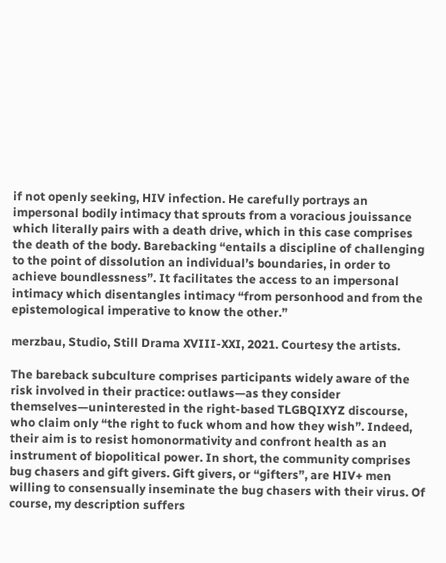if not openly seeking, HIV infection. He carefully portrays an impersonal bodily intimacy that sprouts from a voracious jouissance which literally pairs with a death drive, which in this case comprises the death of the body. Barebacking “entails a discipline of challenging to the point of dissolution an individual’s boundaries, in order to achieve boundlessness”. It facilitates the access to an impersonal intimacy which disentangles intimacy “from personhood and from the epistemological imperative to know the other.”

merzbau, Studio, Still Drama XVIII-XXI, 2021. Courtesy the artists.

The bareback subculture comprises participants widely aware of the risk involved in their practice: outlaws—as they consider themselves—uninterested in the right-based TLGBQIXYZ discourse, who claim only “the right to fuck whom and how they wish”. Indeed, their aim is to resist homonormativity and confront health as an instrument of biopolitical power. In short, the community comprises bug chasers and gift givers. Gift givers, or “gifters”, are HIV+ men willing to consensually inseminate the bug chasers with their virus. Of course, my description suffers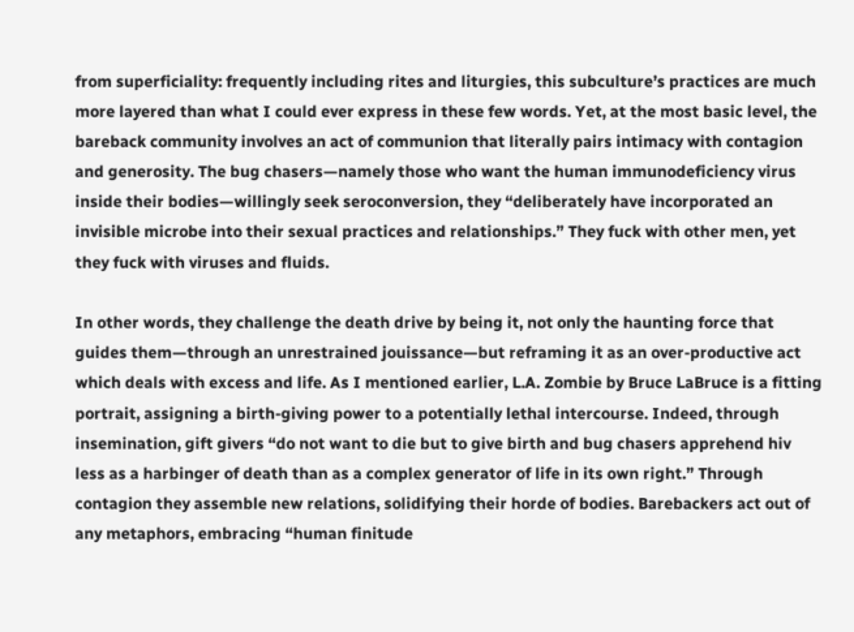from superficiality: frequently including rites and liturgies, this subculture’s practices are much more layered than what I could ever express in these few words. Yet, at the most basic level, the bareback community involves an act of communion that literally pairs intimacy with contagion and generosity. The bug chasers—namely those who want the human immunodeficiency virus inside their bodies—willingly seek seroconversion, they “deliberately have incorporated an invisible microbe into their sexual practices and relationships.” They fuck with other men, yet they fuck with viruses and fluids.

In other words, they challenge the death drive by being it, not only the haunting force that guides them—through an unrestrained jouissance—but reframing it as an over-productive act which deals with excess and life. As I mentioned earlier, L.A. Zombie by Bruce LaBruce is a fitting portrait, assigning a birth-giving power to a potentially lethal intercourse. Indeed, through insemination, gift givers “do not want to die but to give birth and bug chasers apprehend hiv less as a harbinger of death than as a complex generator of life in its own right.” Through contagion they assemble new relations, solidifying their horde of bodies. Barebackers act out of any metaphors, embracing “human finitude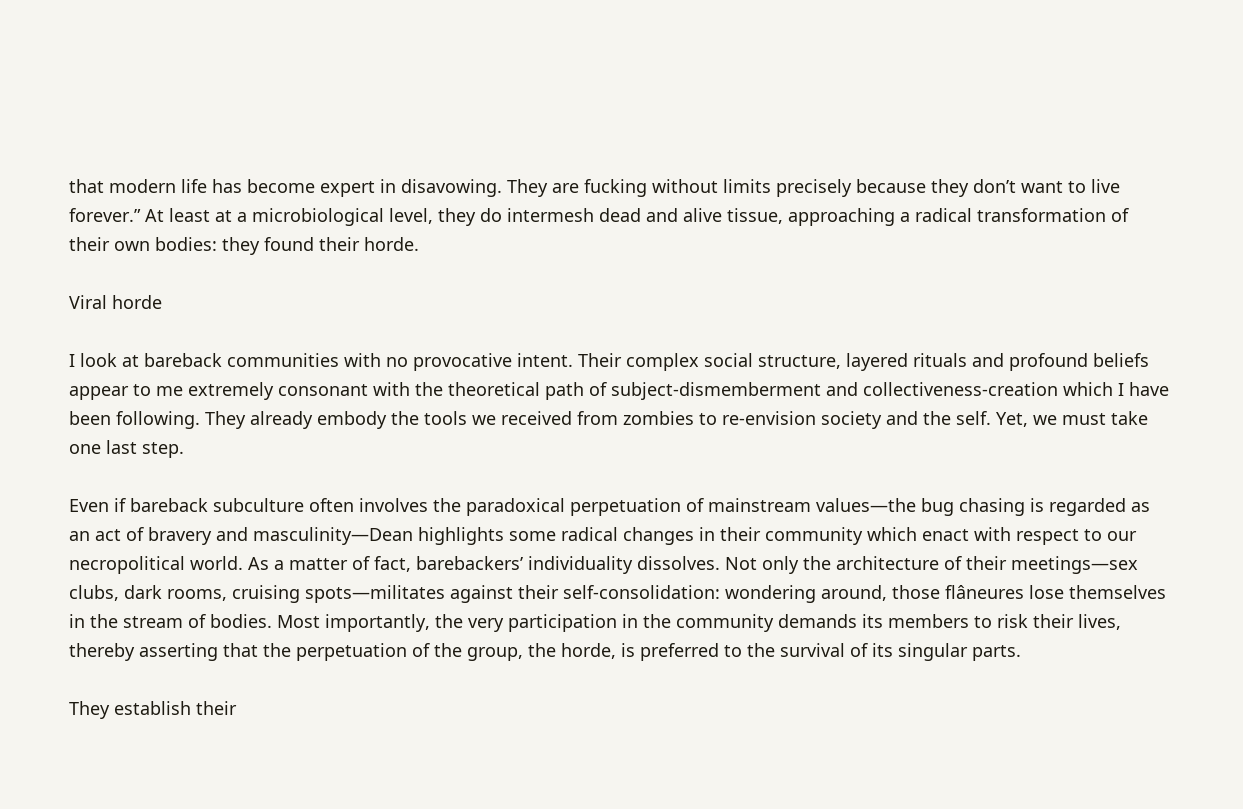that modern life has become expert in disavowing. They are fucking without limits precisely because they don’t want to live forever.” At least at a microbiological level, they do intermesh dead and alive tissue, approaching a radical transformation of their own bodies: they found their horde.

Viral horde

I look at bareback communities with no provocative intent. Their complex social structure, layered rituals and profound beliefs appear to me extremely consonant with the theoretical path of subject-dismemberment and collectiveness-creation which I have been following. They already embody the tools we received from zombies to re-envision society and the self. Yet, we must take one last step.

Even if bareback subculture often involves the paradoxical perpetuation of mainstream values—the bug chasing is regarded as an act of bravery and masculinity—Dean highlights some radical changes in their community which enact with respect to our necropolitical world. As a matter of fact, barebackers’ individuality dissolves. Not only the architecture of their meetings—sex clubs, dark rooms, cruising spots—militates against their self-consolidation: wondering around, those flâneures lose themselves in the stream of bodies. Most importantly, the very participation in the community demands its members to risk their lives, thereby asserting that the perpetuation of the group, the horde, is preferred to the survival of its singular parts.

They establish their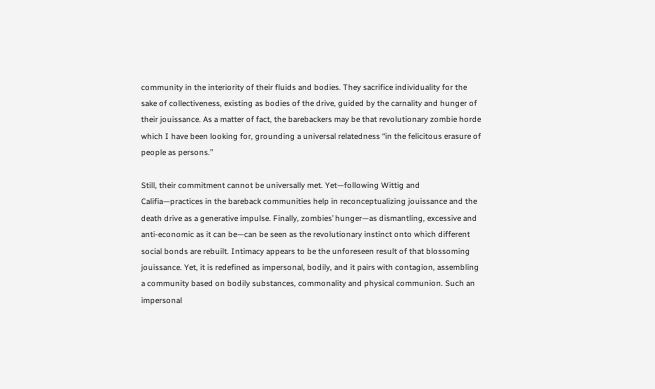community in the interiority of their fluids and bodies. They sacrifice individuality for the sake of collectiveness, existing as bodies of the drive, guided by the carnality and hunger of their jouissance. As a matter of fact, the barebackers may be that revolutionary zombie horde which I have been looking for, grounding a universal relatedness “in the felicitous erasure of people as persons.”

Still, their commitment cannot be universally met. Yet—following Wittig and Califia—practices in the bareback communities help in reconceptualizing jouissance and the death drive as a generative impulse. Finally, zombies’ hunger—as dismantling, excessive and anti-economic as it can be—can be seen as the revolutionary instinct onto which different social bonds are rebuilt. Intimacy appears to be the unforeseen result of that blossoming jouissance. Yet, it is redefined as impersonal, bodily, and it pairs with contagion, assembling a community based on bodily substances, commonality and physical communion. Such an impersonal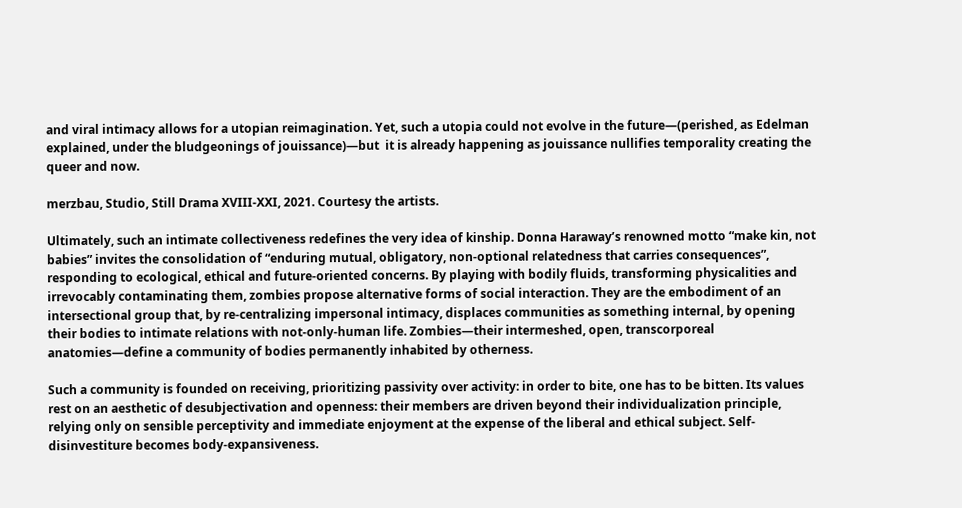and viral intimacy allows for a utopian reimagination. Yet, such a utopia could not evolve in the future—(perished, as Edelman explained, under the bludgeonings of jouissance)—but  it is already happening as jouissance nullifies temporality creating the queer and now.

merzbau, Studio, Still Drama XVIII-XXI, 2021. Courtesy the artists.

Ultimately, such an intimate collectiveness redefines the very idea of kinship. Donna Haraway’s renowned motto “make kin, not babies” invites the consolidation of “enduring mutual, obligatory, non-optional relatedness that carries consequences”, responding to ecological, ethical and future-oriented concerns. By playing with bodily fluids, transforming physicalities and irrevocably contaminating them, zombies propose alternative forms of social interaction. They are the embodiment of an intersectional group that, by re-centralizing impersonal intimacy, displaces communities as something internal, by opening their bodies to intimate relations with not-only-human life. Zombies—their intermeshed, open, transcorporeal anatomies—define a community of bodies permanently inhabited by otherness.

Such a community is founded on receiving, prioritizing passivity over activity: in order to bite, one has to be bitten. Its values rest on an aesthetic of desubjectivation and openness: their members are driven beyond their individualization principle, relying only on sensible perceptivity and immediate enjoyment at the expense of the liberal and ethical subject. Self-disinvestiture becomes body-expansiveness.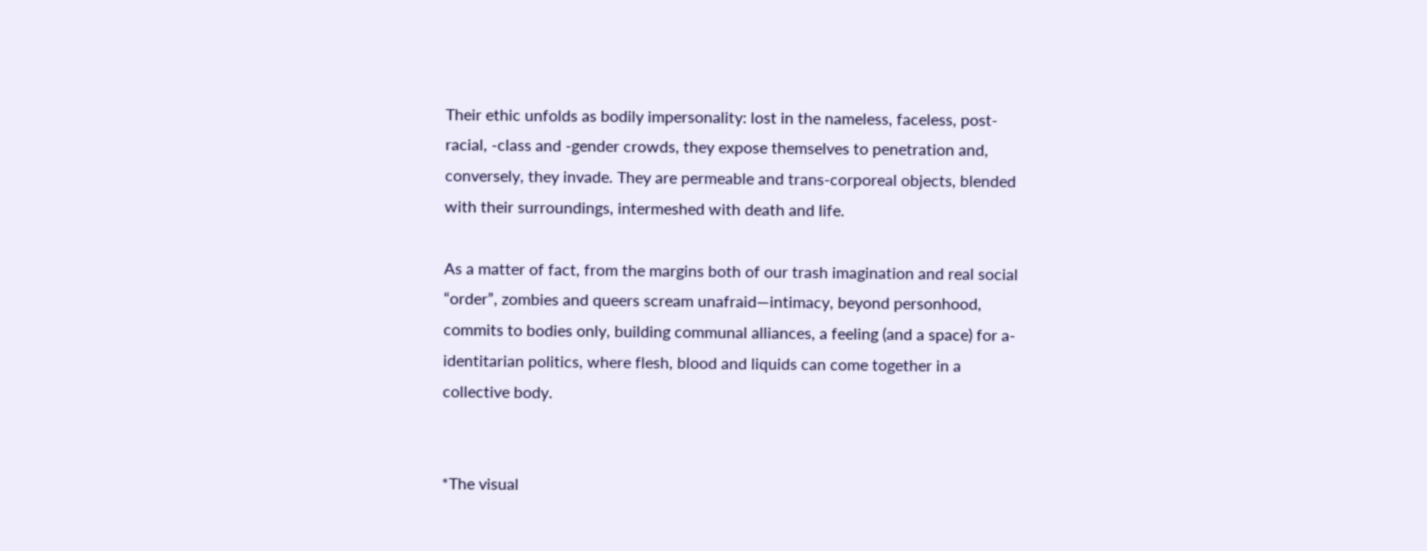Their ethic unfolds as bodily impersonality: lost in the nameless, faceless, post-racial, -class and -gender crowds, they expose themselves to penetration and, conversely, they invade. They are permeable and trans-corporeal objects, blended with their surroundings, intermeshed with death and life.

As a matter of fact, from the margins both of our trash imagination and real social “order”, zombies and queers scream unafraid—intimacy, beyond personhood, commits to bodies only, building communal alliances, a feeling (and a space) for a-identitarian politics, where flesh, blood and liquids can come together in a collective body.


*The visual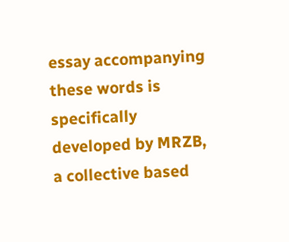essay accompanying these words is specifically developed by MRZB, a collective based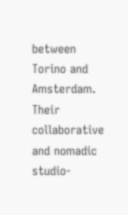between Torino and Amsterdam. Their collaborative and nomadic studio-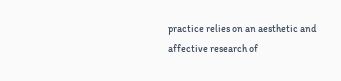practice relies on an aesthetic and affective research of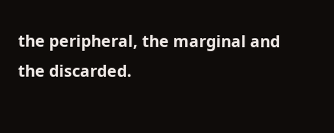the peripheral, the marginal and the discarded.